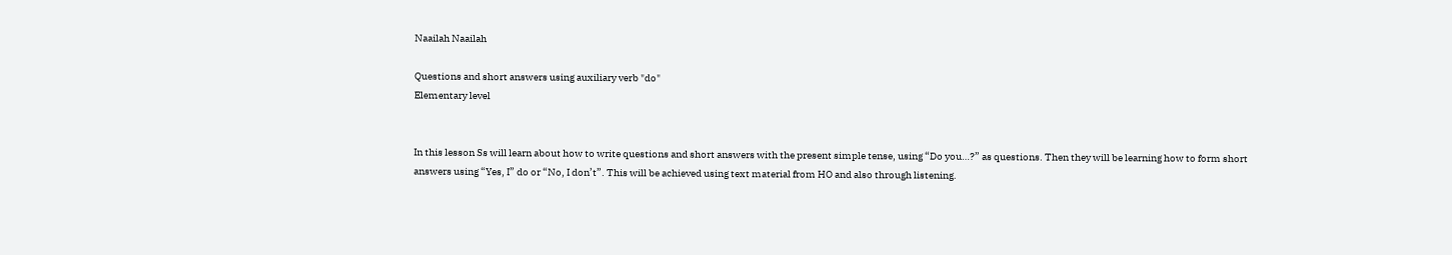Naailah Naailah

Questions and short answers using auxiliary verb "do"
Elementary level


In this lesson Ss will learn about how to write questions and short answers with the present simple tense, using “Do you…?” as questions. Then they will be learning how to form short answers using “Yes, I” do or “No, I don’t”. This will be achieved using text material from HO and also through listening.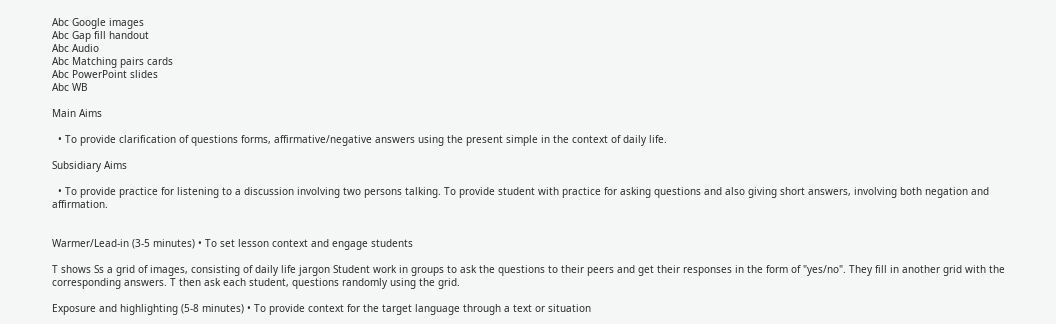Abc Google images
Abc Gap fill handout
Abc Audio
Abc Matching pairs cards
Abc PowerPoint slides
Abc WB

Main Aims

  • To provide clarification of questions forms, affirmative/negative answers using the present simple in the context of daily life.

Subsidiary Aims

  • To provide practice for listening to a discussion involving two persons talking. To provide student with practice for asking questions and also giving short answers, involving both negation and affirmation.


Warmer/Lead-in (3-5 minutes) • To set lesson context and engage students

T shows Ss a grid of images, consisting of daily life jargon Student work in groups to ask the questions to their peers and get their responses in the form of "yes/no". They fill in another grid with the corresponding answers. T then ask each student, questions randomly using the grid.

Exposure and highlighting (5-8 minutes) • To provide context for the target language through a text or situation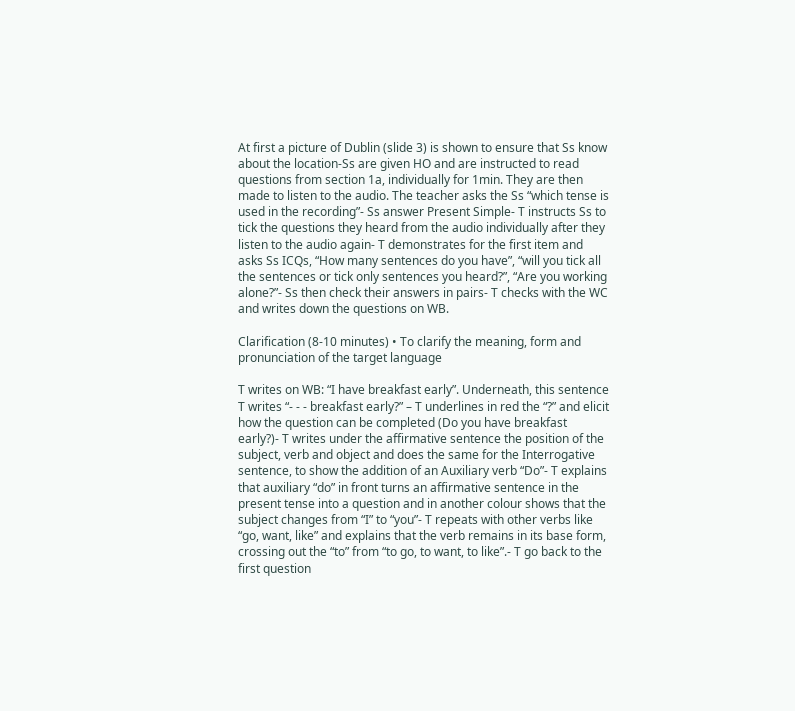At first a picture of Dublin (slide 3) is shown to ensure that Ss know about the location-Ss are given HO and are instructed to read questions from section 1a, individually for 1min. They are then made to listen to the audio. The teacher asks the Ss “which tense is used in the recording”- Ss answer Present Simple- T instructs Ss to tick the questions they heard from the audio individually after they listen to the audio again- T demonstrates for the first item and asks Ss ICQs, “How many sentences do you have”, “will you tick all the sentences or tick only sentences you heard?”, “Are you working alone?”- Ss then check their answers in pairs- T checks with the WC and writes down the questions on WB.

Clarification (8-10 minutes) • To clarify the meaning, form and pronunciation of the target language

T writes on WB: “I have breakfast early”. Underneath, this sentence T writes “- - - breakfast early?” – T underlines in red the “?” and elicit how the question can be completed (Do you have breakfast early?)- T writes under the affirmative sentence the position of the subject, verb and object and does the same for the Interrogative sentence, to show the addition of an Auxiliary verb “Do”- T explains that auxiliary “do” in front turns an affirmative sentence in the present tense into a question and in another colour shows that the subject changes from “I” to “you”- T repeats with other verbs like “go, want, like” and explains that the verb remains in its base form, crossing out the “to” from “to go, to want, to like”.- T go back to the first question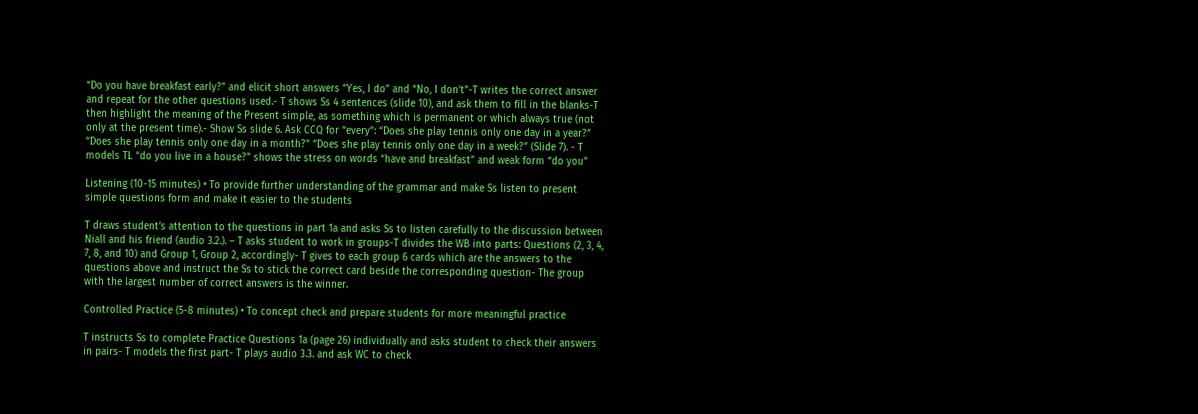“Do you have breakfast early?” and elicit short answers “Yes, I do” and “No, I don’t”-T writes the correct answer and repeat for the other questions used.- T shows Ss 4 sentences (slide 10), and ask them to fill in the blanks-T then highlight the meaning of the Present simple, as something which is permanent or which always true (not only at the present time).- Show Ss slide 6. Ask CCQ for “every”: “Does she play tennis only one day in a year?” “Does she play tennis only one day in a month?” “Does she play tennis only one day in a week?” (Slide 7). - T models TL “do you live in a house?” shows the stress on words “have and breakfast” and weak form “do you”

Listening (10-15 minutes) • To provide further understanding of the grammar and make Ss listen to present simple questions form and make it easier to the students

T draws student’s attention to the questions in part 1a and asks Ss to listen carefully to the discussion between Niall and his friend (audio 3.2.). – T asks student to work in groups-T divides the WB into parts: Questions (2, 3, 4, 7, 8, and 10) and Group 1, Group 2, accordingly- T gives to each group 6 cards which are the answers to the questions above and instruct the Ss to stick the correct card beside the corresponding question- The group with the largest number of correct answers is the winner.

Controlled Practice (5-8 minutes) • To concept check and prepare students for more meaningful practice

T instructs Ss to complete Practice Questions 1a (page 26) individually and asks student to check their answers in pairs- T models the first part- T plays audio 3.3. and ask WC to check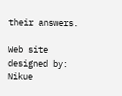their answers.

Web site designed by: Nikue